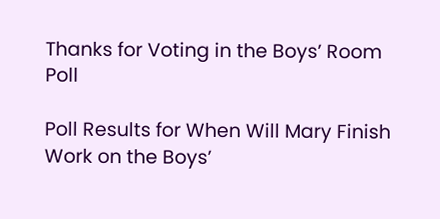Thanks for Voting in the Boys’ Room Poll

Poll Results for When Will Mary Finish Work on the Boys’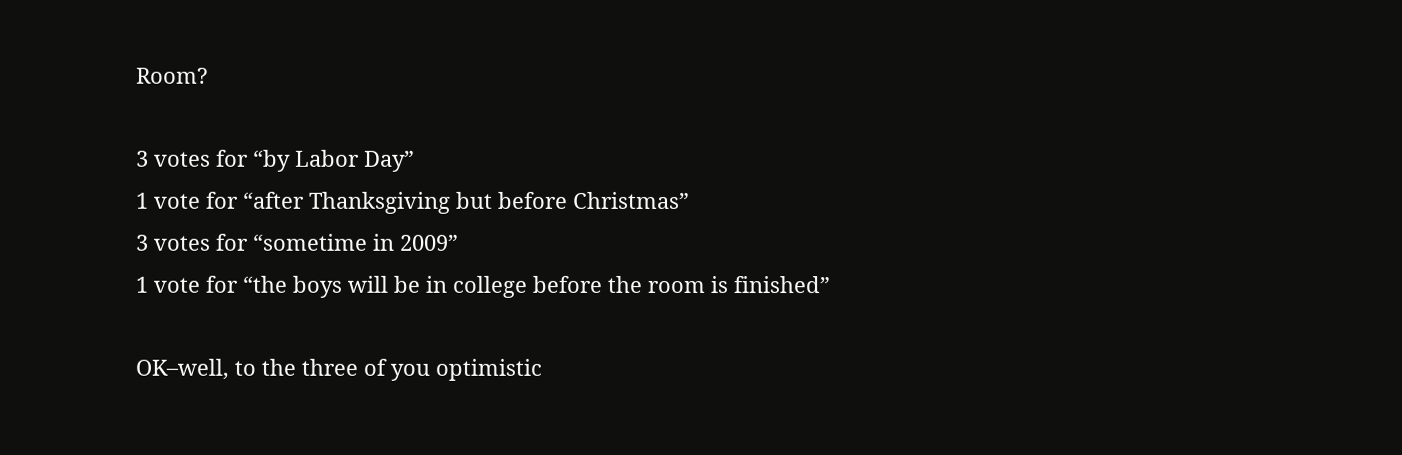Room?

3 votes for “by Labor Day”
1 vote for “after Thanksgiving but before Christmas”
3 votes for “sometime in 2009”
1 vote for “the boys will be in college before the room is finished”

OK–well, to the three of you optimistic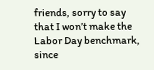friends, sorry to say that I won’t make the Labor Day benchmark, since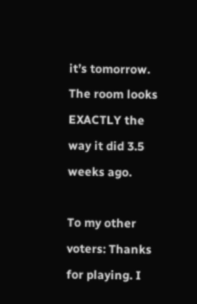it’s tomorrow. The room looks EXACTLY the way it did 3.5 weeks ago.

To my other voters: Thanks for playing. I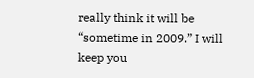really think it will be “sometime in 2009.” I will keep you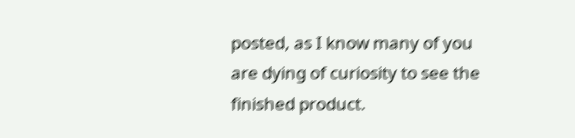posted, as I know many of you are dying of curiosity to see the finished product.